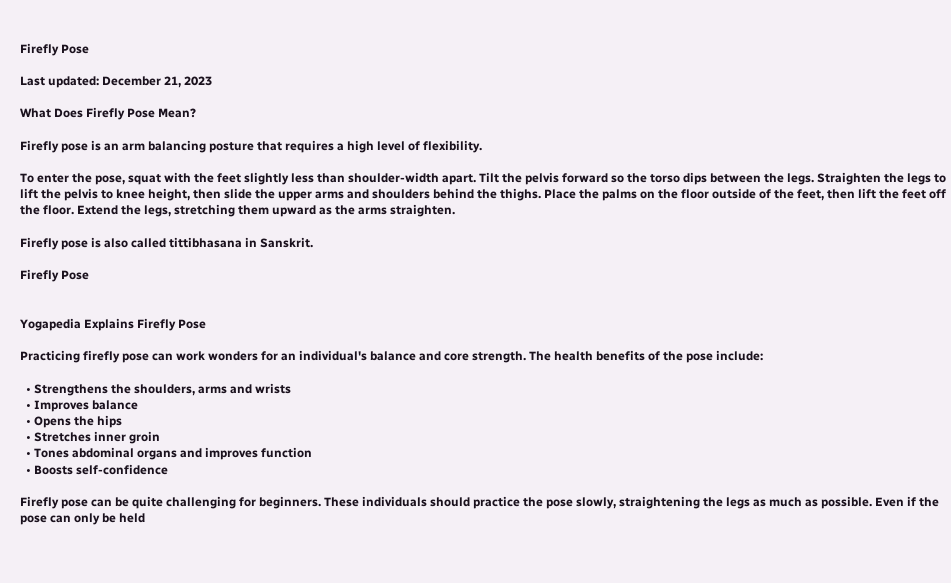Firefly Pose

Last updated: December 21, 2023

What Does Firefly Pose Mean?

Firefly pose is an arm balancing posture that requires a high level of flexibility.

To enter the pose, squat with the feet slightly less than shoulder-width apart. Tilt the pelvis forward so the torso dips between the legs. Straighten the legs to lift the pelvis to knee height, then slide the upper arms and shoulders behind the thighs. Place the palms on the floor outside of the feet, then lift the feet off the floor. Extend the legs, stretching them upward as the arms straighten.

Firefly pose is also called tittibhasana in Sanskrit.

Firefly Pose


Yogapedia Explains Firefly Pose

Practicing firefly pose can work wonders for an individual's balance and core strength. The health benefits of the pose include:

  • Strengthens the shoulders, arms and wrists
  • Improves balance
  • Opens the hips
  • Stretches inner groin
  • Tones abdominal organs and improves function
  • Boosts self-confidence

Firefly pose can be quite challenging for beginners. These individuals should practice the pose slowly, straightening the legs as much as possible. Even if the pose can only be held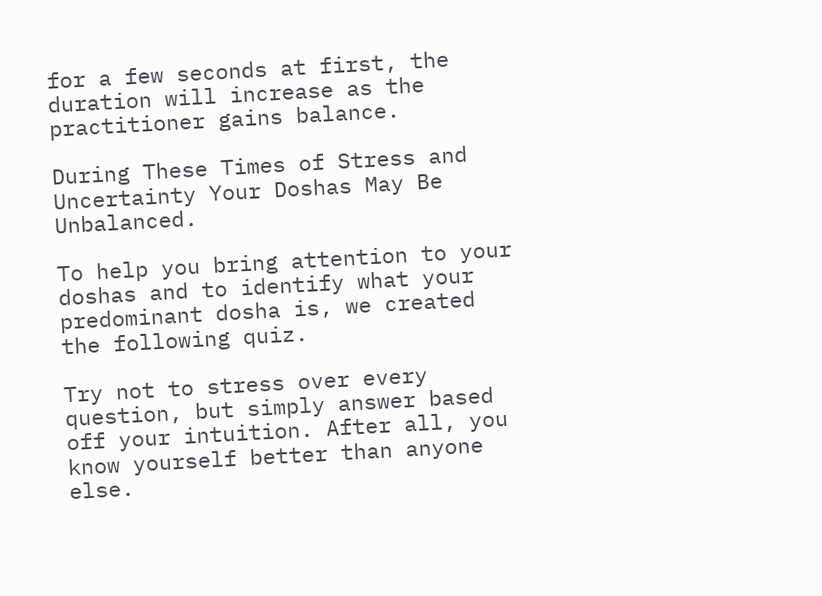for a few seconds at first, the duration will increase as the practitioner gains balance.

During These Times of Stress and Uncertainty Your Doshas May Be Unbalanced.

To help you bring attention to your doshas and to identify what your predominant dosha is, we created the following quiz.

Try not to stress over every question, but simply answer based off your intuition. After all, you know yourself better than anyone else.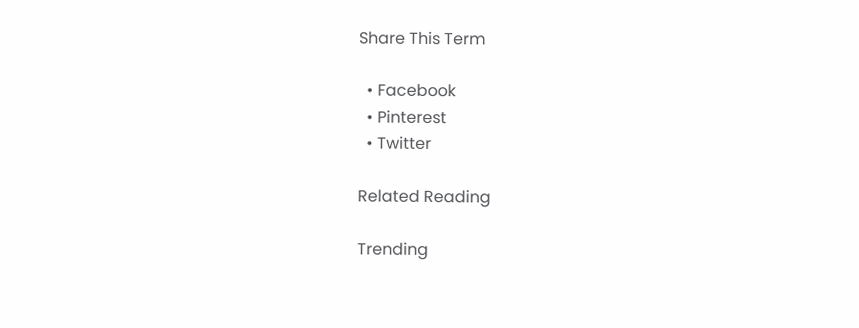Share This Term

  • Facebook
  • Pinterest
  • Twitter

Related Reading

Trending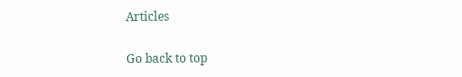Articles

Go back to top